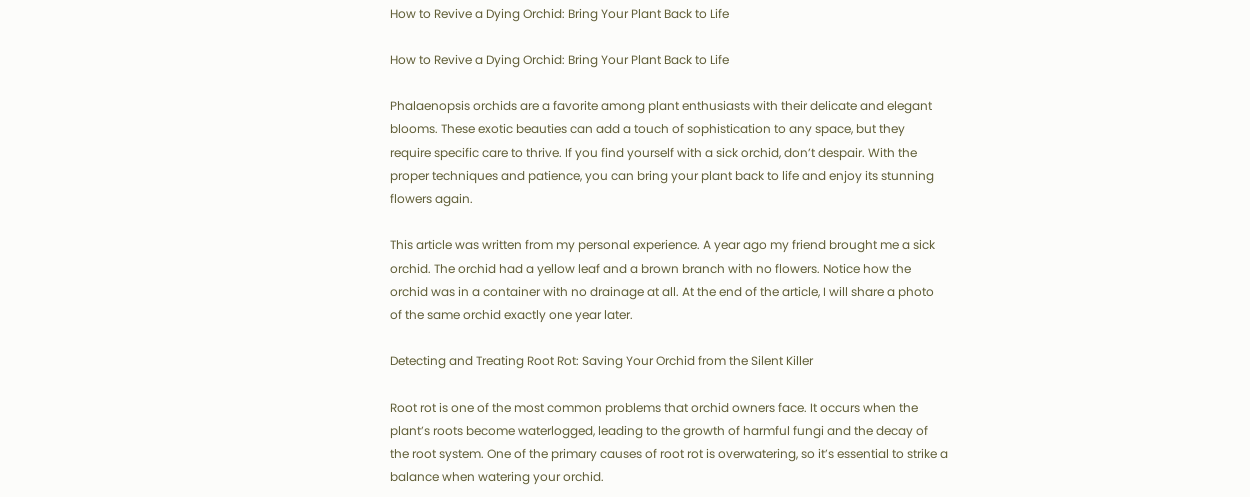How to Revive a Dying Orchid: Bring Your Plant Back to Life

How to Revive a Dying Orchid: Bring Your Plant Back to Life

Phalaenopsis orchids are a favorite among plant enthusiasts with their delicate and elegant blooms. These exotic beauties can add a touch of sophistication to any space, but they require specific care to thrive. If you find yourself with a sick orchid, don’t despair. With the proper techniques and patience, you can bring your plant back to life and enjoy its stunning flowers again.

This article was written from my personal experience. A year ago my friend brought me a sick orchid. The orchid had a yellow leaf and a brown branch with no flowers. Notice how the orchid was in a container with no drainage at all. At the end of the article, I will share a photo of the same orchid exactly one year later.

Detecting and Treating Root Rot: Saving Your Orchid from the Silent Killer

Root rot is one of the most common problems that orchid owners face. It occurs when the plant’s roots become waterlogged, leading to the growth of harmful fungi and the decay of the root system. One of the primary causes of root rot is overwatering, so it’s essential to strike a balance when watering your orchid.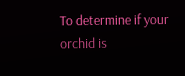To determine if your orchid is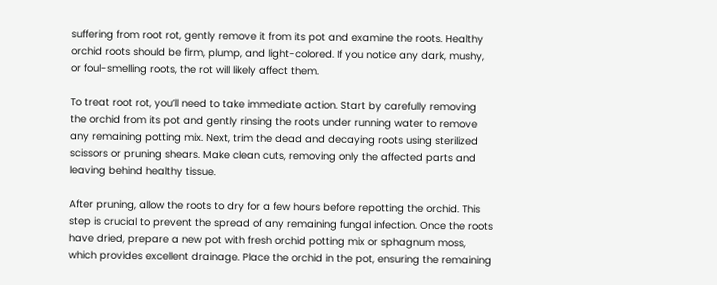suffering from root rot, gently remove it from its pot and examine the roots. Healthy orchid roots should be firm, plump, and light-colored. If you notice any dark, mushy, or foul-smelling roots, the rot will likely affect them.

To treat root rot, you’ll need to take immediate action. Start by carefully removing the orchid from its pot and gently rinsing the roots under running water to remove any remaining potting mix. Next, trim the dead and decaying roots using sterilized scissors or pruning shears. Make clean cuts, removing only the affected parts and leaving behind healthy tissue.

After pruning, allow the roots to dry for a few hours before repotting the orchid. This step is crucial to prevent the spread of any remaining fungal infection. Once the roots have dried, prepare a new pot with fresh orchid potting mix or sphagnum moss, which provides excellent drainage. Place the orchid in the pot, ensuring the remaining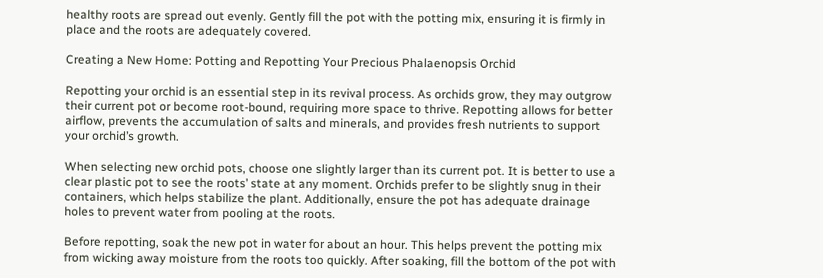healthy roots are spread out evenly. Gently fill the pot with the potting mix, ensuring it is firmly in place and the roots are adequately covered.

Creating a New Home: Potting and Repotting Your Precious Phalaenopsis Orchid

Repotting your orchid is an essential step in its revival process. As orchids grow, they may outgrow their current pot or become root-bound, requiring more space to thrive. Repotting allows for better airflow, prevents the accumulation of salts and minerals, and provides fresh nutrients to support your orchid’s growth.

When selecting new orchid pots, choose one slightly larger than its current pot. It is better to use a clear plastic pot to see the roots’ state at any moment. Orchids prefer to be slightly snug in their containers, which helps stabilize the plant. Additionally, ensure the pot has adequate drainage holes to prevent water from pooling at the roots.

Before repotting, soak the new pot in water for about an hour. This helps prevent the potting mix from wicking away moisture from the roots too quickly. After soaking, fill the bottom of the pot with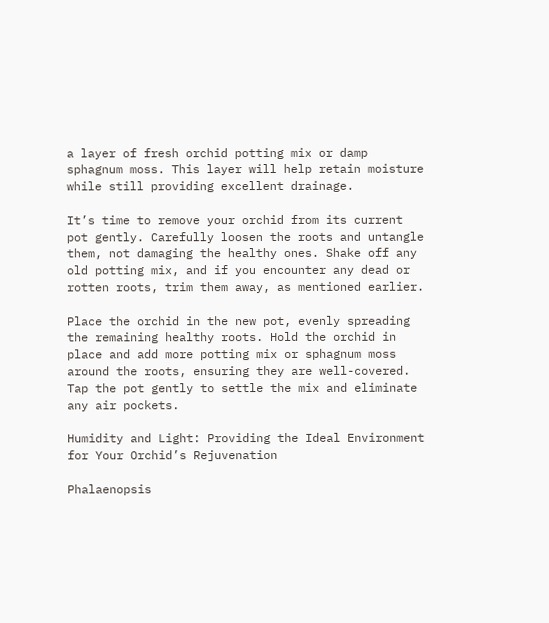a layer of fresh orchid potting mix or damp sphagnum moss. This layer will help retain moisture while still providing excellent drainage.

It’s time to remove your orchid from its current pot gently. Carefully loosen the roots and untangle them, not damaging the healthy ones. Shake off any old potting mix, and if you encounter any dead or rotten roots, trim them away, as mentioned earlier.

Place the orchid in the new pot, evenly spreading the remaining healthy roots. Hold the orchid in place and add more potting mix or sphagnum moss around the roots, ensuring they are well-covered. Tap the pot gently to settle the mix and eliminate any air pockets.

Humidity and Light: Providing the Ideal Environment for Your Orchid’s Rejuvenation

Phalaenopsis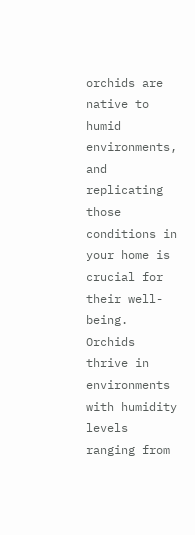orchids are native to humid environments, and replicating those conditions in your home is crucial for their well-being. Orchids thrive in environments with humidity levels ranging from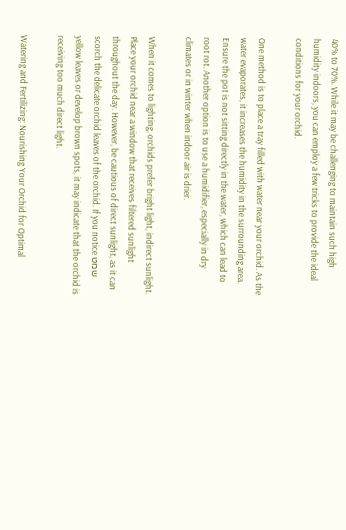40% to 70%. While it may be challenging to maintain such high humidity indoors, you can employ a few tricks to provide the ideal conditions for your orchid.

One method is to place a tray filled with water near your orchid. As the water evaporates, it increases the humidity in the surrounding area. Ensure the pot is not sitting directly in the water, which can lead to root rot. Another option is to use a humidifier, especially in dry climates or in winter when indoor air is drier.

When it comes to lighting, orchids prefer bright light, indirect sunlight. Place your orchid near a window that receives filtered sunlight throughout the day. However, be cautious of direct sunlight, as it can scorch the delicate orchid leaves of the orchid. If you notice שמט yellow leaves or develop brown spots, it may indicate that the orchid is receiving too much direct light.

Watering and Fertilizing: Nourishing Your Orchid for Optimal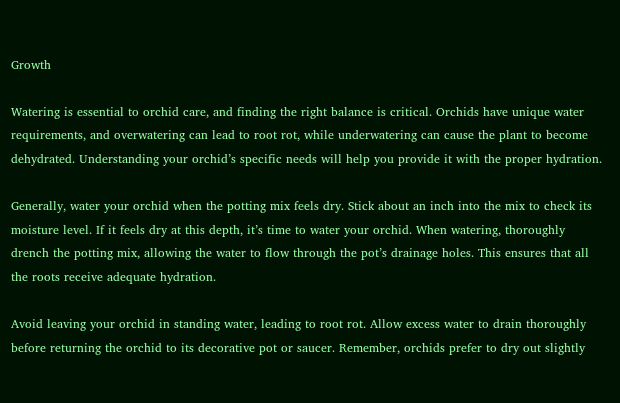Growth

Watering is essential to orchid care, and finding the right balance is critical. Orchids have unique water requirements, and overwatering can lead to root rot, while underwatering can cause the plant to become dehydrated. Understanding your orchid’s specific needs will help you provide it with the proper hydration.

Generally, water your orchid when the potting mix feels dry. Stick about an inch into the mix to check its moisture level. If it feels dry at this depth, it’s time to water your orchid. When watering, thoroughly drench the potting mix, allowing the water to flow through the pot’s drainage holes. This ensures that all the roots receive adequate hydration.

Avoid leaving your orchid in standing water, leading to root rot. Allow excess water to drain thoroughly before returning the orchid to its decorative pot or saucer. Remember, orchids prefer to dry out slightly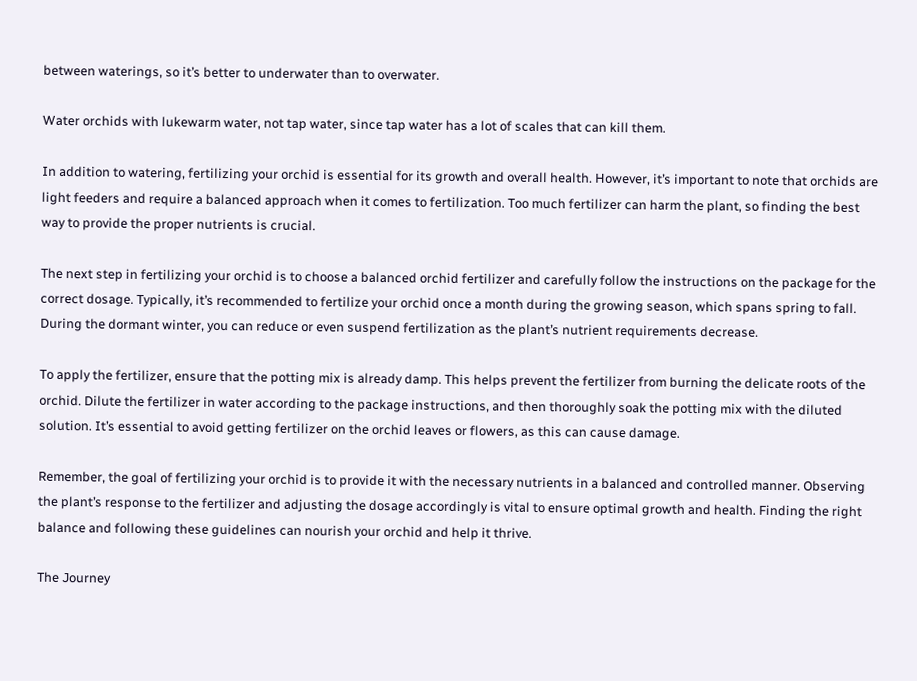between waterings, so it’s better to underwater than to overwater.

Water orchids with lukewarm water, not tap water, since tap water has a lot of scales that can kill them.

In addition to watering, fertilizing your orchid is essential for its growth and overall health. However, it’s important to note that orchids are light feeders and require a balanced approach when it comes to fertilization. Too much fertilizer can harm the plant, so finding the best way to provide the proper nutrients is crucial.

The next step in fertilizing your orchid is to choose a balanced orchid fertilizer and carefully follow the instructions on the package for the correct dosage. Typically, it’s recommended to fertilize your orchid once a month during the growing season, which spans spring to fall. During the dormant winter, you can reduce or even suspend fertilization as the plant’s nutrient requirements decrease.

To apply the fertilizer, ensure that the potting mix is already damp. This helps prevent the fertilizer from burning the delicate roots of the orchid. Dilute the fertilizer in water according to the package instructions, and then thoroughly soak the potting mix with the diluted solution. It’s essential to avoid getting fertilizer on the orchid leaves or flowers, as this can cause damage.

Remember, the goal of fertilizing your orchid is to provide it with the necessary nutrients in a balanced and controlled manner. Observing the plant’s response to the fertilizer and adjusting the dosage accordingly is vital to ensure optimal growth and health. Finding the right balance and following these guidelines can nourish your orchid and help it thrive.

The Journey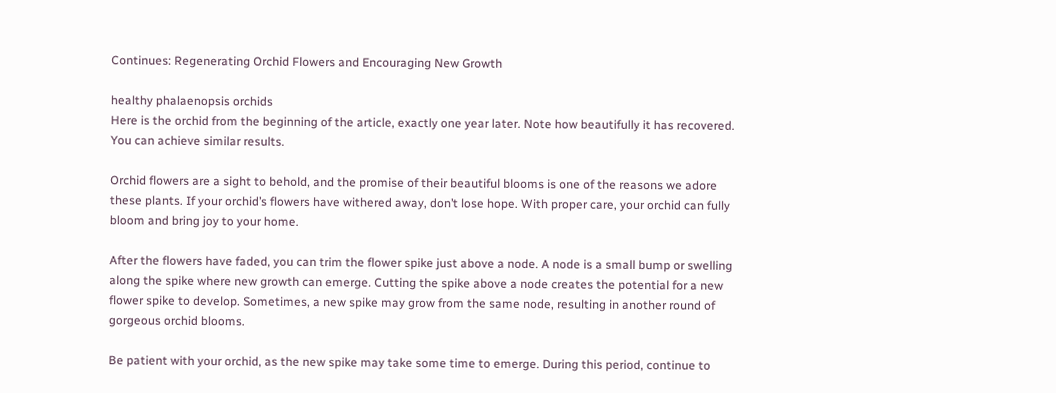Continues: Regenerating Orchid Flowers and Encouraging New Growth

healthy phalaenopsis orchids
Here is the orchid from the beginning of the article, exactly one year later. Note how beautifully it has recovered. You can achieve similar results.

Orchid flowers are a sight to behold, and the promise of their beautiful blooms is one of the reasons we adore these plants. If your orchid’s flowers have withered away, don’t lose hope. With proper care, your orchid can fully bloom and bring joy to your home.

After the flowers have faded, you can trim the flower spike just above a node. A node is a small bump or swelling along the spike where new growth can emerge. Cutting the spike above a node creates the potential for a new flower spike to develop. Sometimes, a new spike may grow from the same node, resulting in another round of gorgeous orchid blooms.

Be patient with your orchid, as the new spike may take some time to emerge. During this period, continue to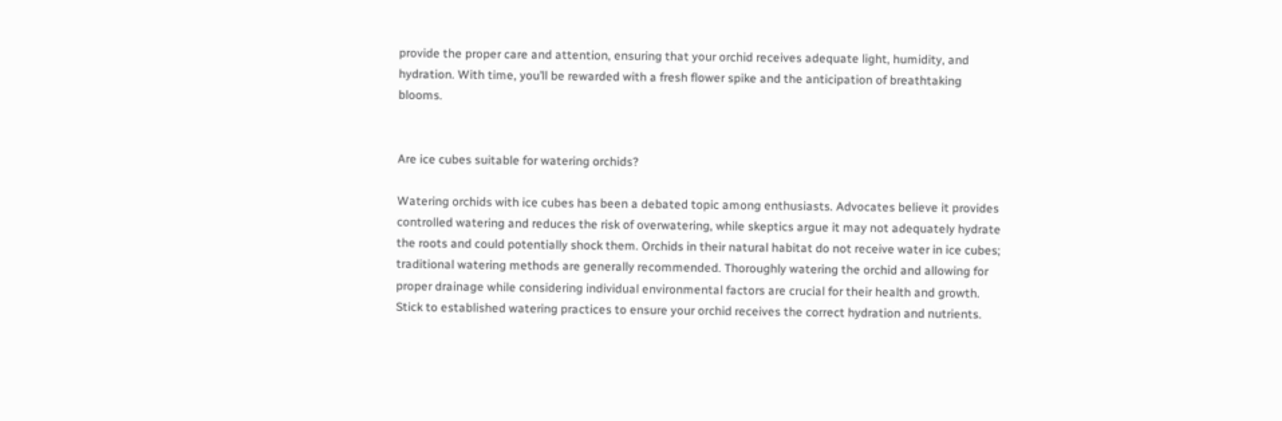provide the proper care and attention, ensuring that your orchid receives adequate light, humidity, and hydration. With time, you’ll be rewarded with a fresh flower spike and the anticipation of breathtaking blooms.


Are ice cubes suitable for watering orchids?

Watering orchids with ice cubes has been a debated topic among enthusiasts. Advocates believe it provides controlled watering and reduces the risk of overwatering, while skeptics argue it may not adequately hydrate the roots and could potentially shock them. Orchids in their natural habitat do not receive water in ice cubes; traditional watering methods are generally recommended. Thoroughly watering the orchid and allowing for proper drainage while considering individual environmental factors are crucial for their health and growth. Stick to established watering practices to ensure your orchid receives the correct hydration and nutrients.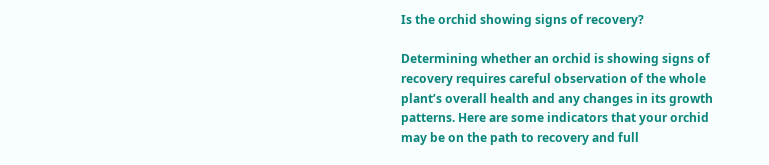Is the orchid showing signs of recovery?

Determining whether an orchid is showing signs of recovery requires careful observation of the whole plant’s overall health and any changes in its growth patterns. Here are some indicators that your orchid may be on the path to recovery and full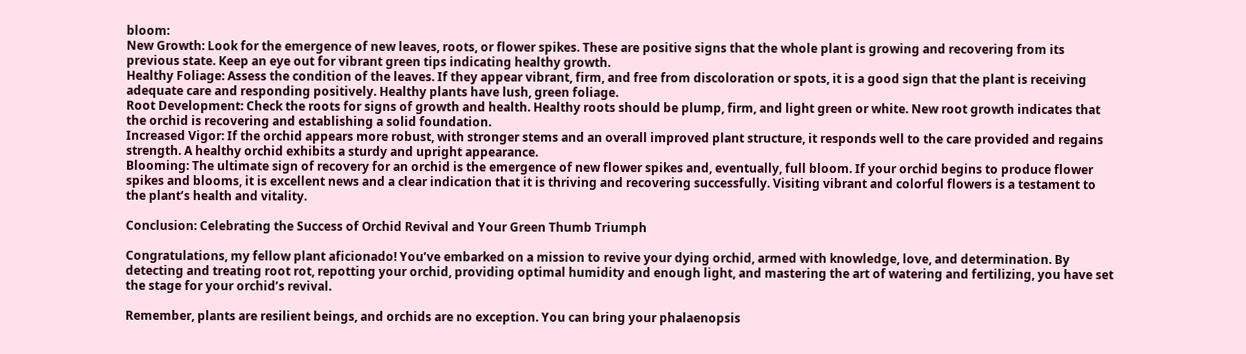bloom:
New Growth: Look for the emergence of new leaves, roots, or flower spikes. These are positive signs that the whole plant is growing and recovering from its previous state. Keep an eye out for vibrant green tips indicating healthy growth.
Healthy Foliage: Assess the condition of the leaves. If they appear vibrant, firm, and free from discoloration or spots, it is a good sign that the plant is receiving adequate care and responding positively. Healthy plants have lush, green foliage.
Root Development: Check the roots for signs of growth and health. Healthy roots should be plump, firm, and light green or white. New root growth indicates that the orchid is recovering and establishing a solid foundation.
Increased Vigor: If the orchid appears more robust, with stronger stems and an overall improved plant structure, it responds well to the care provided and regains strength. A healthy orchid exhibits a sturdy and upright appearance.
Blooming: The ultimate sign of recovery for an orchid is the emergence of new flower spikes and, eventually, full bloom. If your orchid begins to produce flower spikes and blooms, it is excellent news and a clear indication that it is thriving and recovering successfully. Visiting vibrant and colorful flowers is a testament to the plant’s health and vitality.

Conclusion: Celebrating the Success of Orchid Revival and Your Green Thumb Triumph

Congratulations, my fellow plant aficionado! You’ve embarked on a mission to revive your dying orchid, armed with knowledge, love, and determination. By detecting and treating root rot, repotting your orchid, providing optimal humidity and enough light, and mastering the art of watering and fertilizing, you have set the stage for your orchid’s revival.

Remember, plants are resilient beings, and orchids are no exception. You can bring your phalaenopsis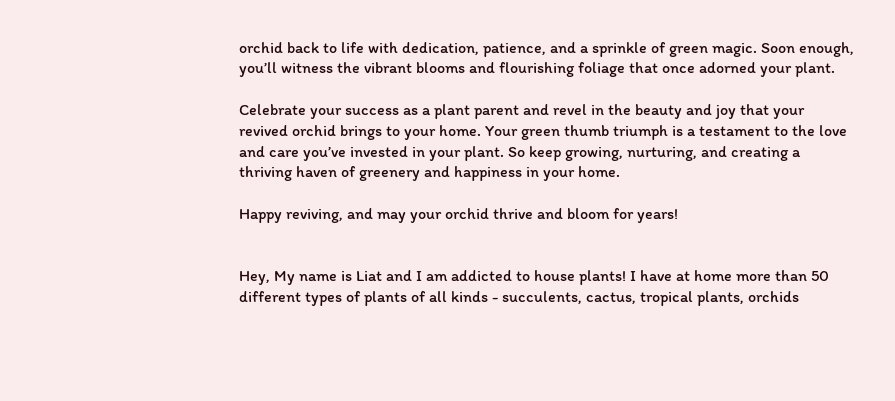orchid back to life with dedication, patience, and a sprinkle of green magic. Soon enough, you’ll witness the vibrant blooms and flourishing foliage that once adorned your plant.

Celebrate your success as a plant parent and revel in the beauty and joy that your revived orchid brings to your home. Your green thumb triumph is a testament to the love and care you’ve invested in your plant. So keep growing, nurturing, and creating a thriving haven of greenery and happiness in your home.

Happy reviving, and may your orchid thrive and bloom for years!


Hey, My name is Liat and I am addicted to house plants! I have at home more than 50 different types of plants of all kinds - succulents, cactus, tropical plants, orchids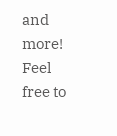and more! Feel free to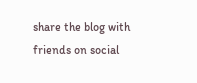share the blog with friends on social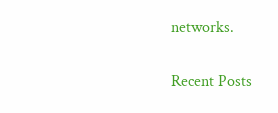networks.

Recent Posts